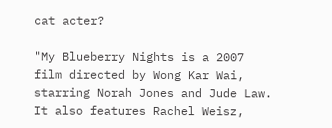cat acter?

"My Blueberry Nights is a 2007 film directed by Wong Kar Wai, starring Norah Jones and Jude Law. It also features Rachel Weisz,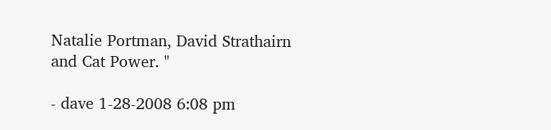Natalie Portman, David Strathairn and Cat Power. "

- dave 1-28-2008 6:08 pm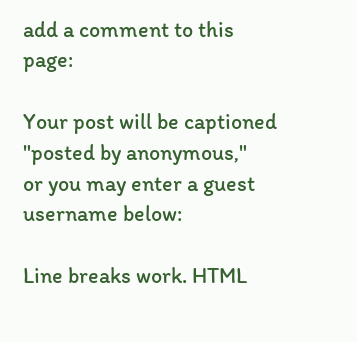add a comment to this page:

Your post will be captioned "posted by anonymous,"
or you may enter a guest username below:

Line breaks work. HTML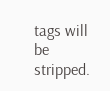tags will be stripped.